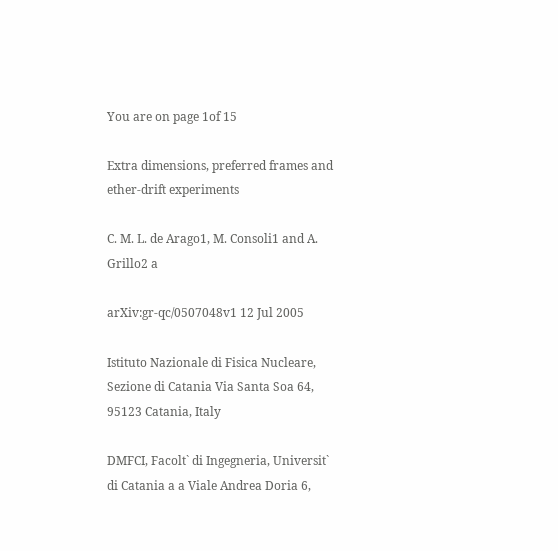You are on page 1of 15

Extra dimensions, preferred frames and ether-drift experiments

C. M. L. de Arago1, M. Consoli1 and A. Grillo2 a

arXiv:gr-qc/0507048v1 12 Jul 2005

Istituto Nazionale di Fisica Nucleare, Sezione di Catania Via Santa Soa 64, 95123 Catania, Italy

DMFCI, Facolt` di Ingegneria, Universit` di Catania a a Viale Andrea Doria 6,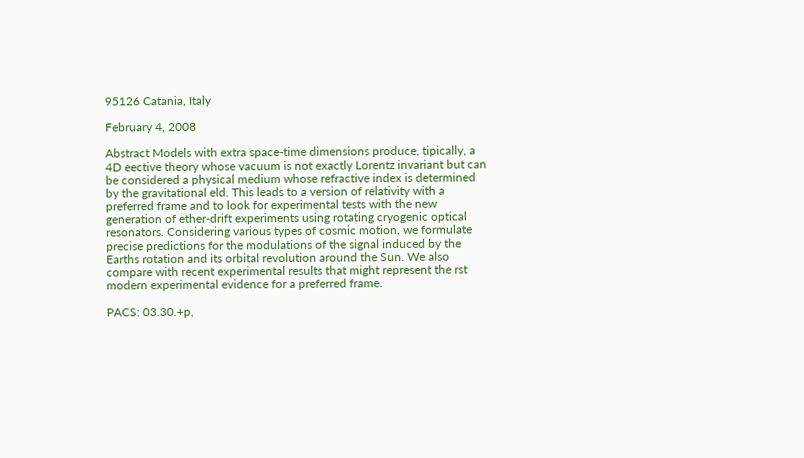95126 Catania, Italy

February 4, 2008

Abstract Models with extra space-time dimensions produce, tipically, a 4D eective theory whose vacuum is not exactly Lorentz invariant but can be considered a physical medium whose refractive index is determined by the gravitational eld. This leads to a version of relativity with a preferred frame and to look for experimental tests with the new generation of ether-drift experiments using rotating cryogenic optical resonators. Considering various types of cosmic motion, we formulate precise predictions for the modulations of the signal induced by the Earths rotation and its orbital revolution around the Sun. We also compare with recent experimental results that might represent the rst modern experimental evidence for a preferred frame.

PACS: 03.30.+p,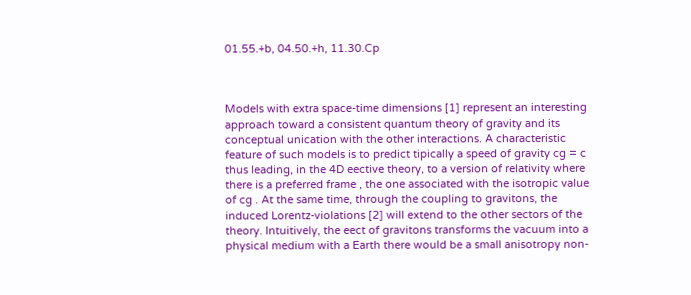01.55.+b, 04.50.+h, 11.30.Cp



Models with extra space-time dimensions [1] represent an interesting approach toward a consistent quantum theory of gravity and its conceptual unication with the other interactions. A characteristic feature of such models is to predict tipically a speed of gravity cg = c thus leading, in the 4D eective theory, to a version of relativity where there is a preferred frame , the one associated with the isotropic value of cg . At the same time, through the coupling to gravitons, the induced Lorentz-violations [2] will extend to the other sectors of the theory. Intuitively, the eect of gravitons transforms the vacuum into a physical medium with a Earth there would be a small anisotropy non-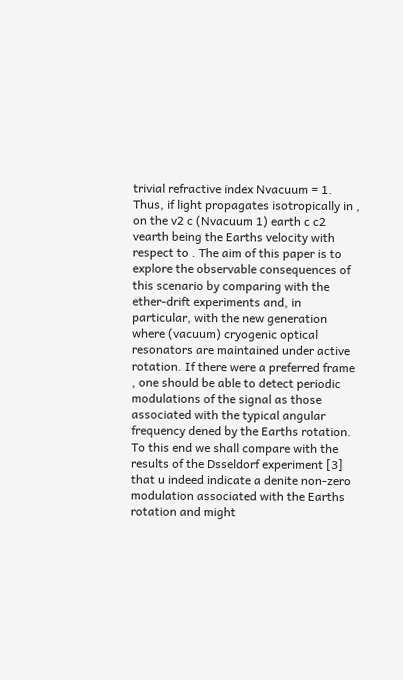trivial refractive index Nvacuum = 1. Thus, if light propagates isotropically in , on the v2 c (Nvacuum 1) earth c c2 vearth being the Earths velocity with respect to . The aim of this paper is to explore the observable consequences of this scenario by comparing with the ether-drift experiments and, in particular, with the new generation where (vacuum) cryogenic optical resonators are maintained under active rotation. If there were a preferred frame , one should be able to detect periodic modulations of the signal as those associated with the typical angular frequency dened by the Earths rotation. To this end we shall compare with the results of the Dsseldorf experiment [3] that u indeed indicate a denite non-zero modulation associated with the Earths rotation and might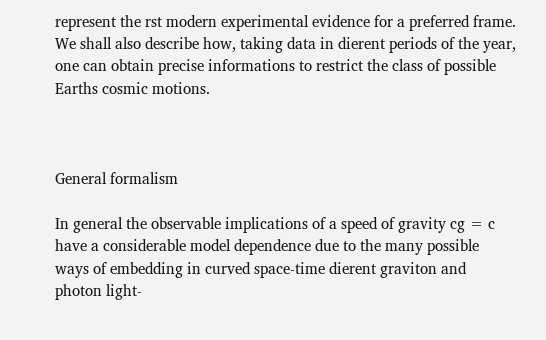represent the rst modern experimental evidence for a preferred frame. We shall also describe how, taking data in dierent periods of the year, one can obtain precise informations to restrict the class of possible Earths cosmic motions.



General formalism

In general the observable implications of a speed of gravity cg = c have a considerable model dependence due to the many possible ways of embedding in curved space-time dierent graviton and photon light-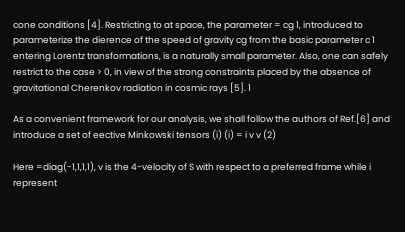cone conditions [4]. Restricting to at space, the parameter = cg 1, introduced to parameterize the dierence of the speed of gravity cg from the basic parameter c 1 entering Lorentz transformations, is a naturally small parameter. Also, one can safely restrict to the case > 0, in view of the strong constraints placed by the absence of gravitational Cherenkov radiation in cosmic rays [5]. 1

As a convenient framework for our analysis, we shall follow the authors of Ref.[6] and introduce a set of eective Minkowski tensors (i) (i) = i v v (2)

Here =diag(-1,1,1,1), v is the 4-velocity of S with respect to a preferred frame while i represent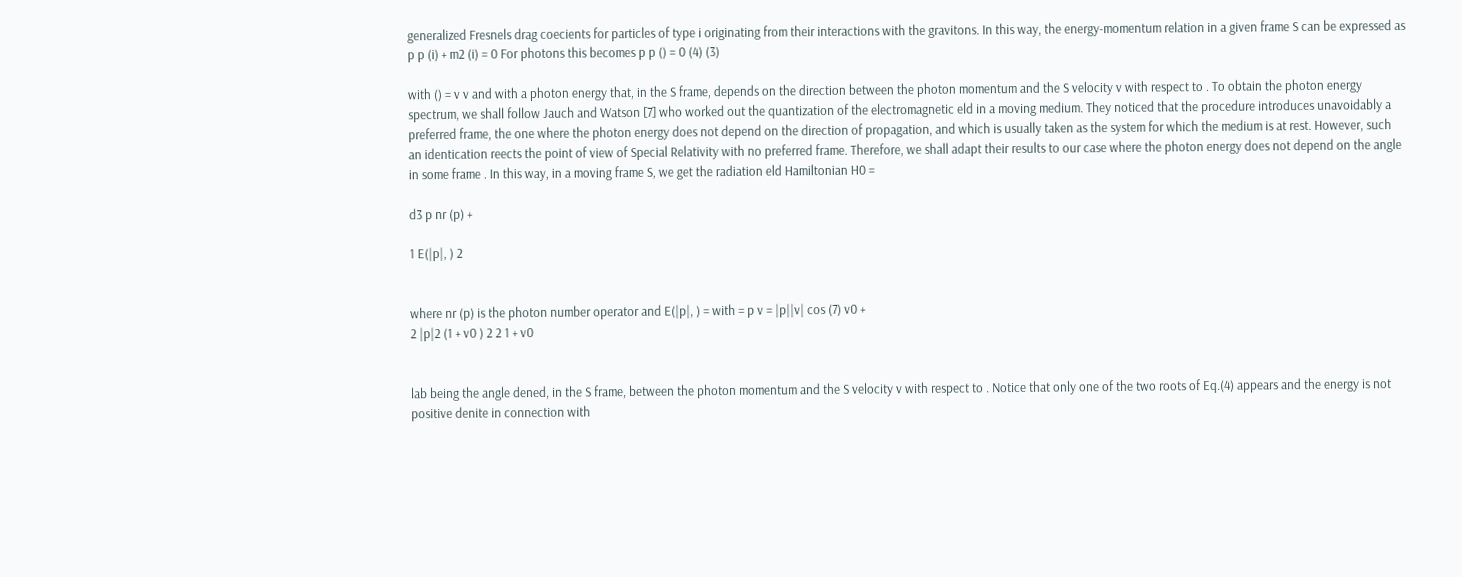generalized Fresnels drag coecients for particles of type i originating from their interactions with the gravitons. In this way, the energy-momentum relation in a given frame S can be expressed as p p (i) + m2 (i) = 0 For photons this becomes p p () = 0 (4) (3)

with () = v v and with a photon energy that, in the S frame, depends on the direction between the photon momentum and the S velocity v with respect to . To obtain the photon energy spectrum, we shall follow Jauch and Watson [7] who worked out the quantization of the electromagnetic eld in a moving medium. They noticed that the procedure introduces unavoidably a preferred frame, the one where the photon energy does not depend on the direction of propagation, and which is usually taken as the system for which the medium is at rest. However, such an identication reects the point of view of Special Relativity with no preferred frame. Therefore, we shall adapt their results to our case where the photon energy does not depend on the angle in some frame . In this way, in a moving frame S, we get the radiation eld Hamiltonian H0 =

d3 p nr (p) +

1 E(|p|, ) 2


where nr (p) is the photon number operator and E(|p|, ) = with = p v = |p||v| cos (7) v0 +
2 |p|2 (1 + v0 ) 2 2 1 + v0


lab being the angle dened, in the S frame, between the photon momentum and the S velocity v with respect to . Notice that only one of the two roots of Eq.(4) appears and the energy is not positive denite in connection with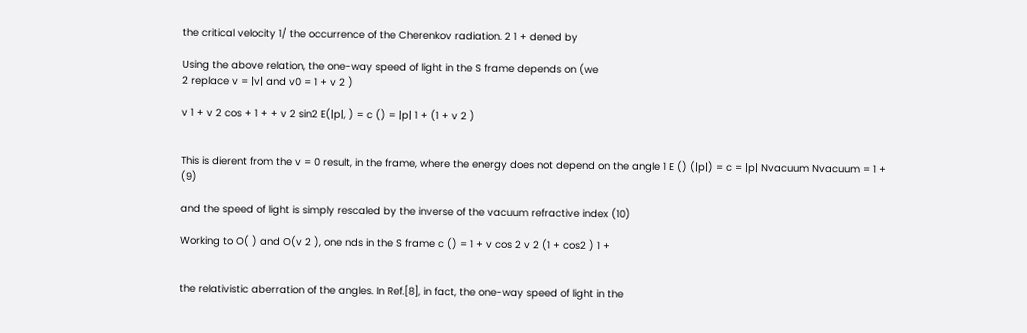the critical velocity 1/ the occurrence of the Cherenkov radiation. 2 1 + dened by

Using the above relation, the one-way speed of light in the S frame depends on (we
2 replace v = |v| and v0 = 1 + v 2 )

v 1 + v 2 cos + 1 + + v 2 sin2 E(|p|, ) = c () = |p| 1 + (1 + v 2 )


This is dierent from the v = 0 result, in the frame, where the energy does not depend on the angle 1 E () (|p|) = c = |p| Nvacuum Nvacuum = 1 + (9)

and the speed of light is simply rescaled by the inverse of the vacuum refractive index (10)

Working to O( ) and O(v 2 ), one nds in the S frame c () = 1 + v cos 2 v 2 (1 + cos2 ) 1 +


the relativistic aberration of the angles. In Ref.[8], in fact, the one-way speed of light in the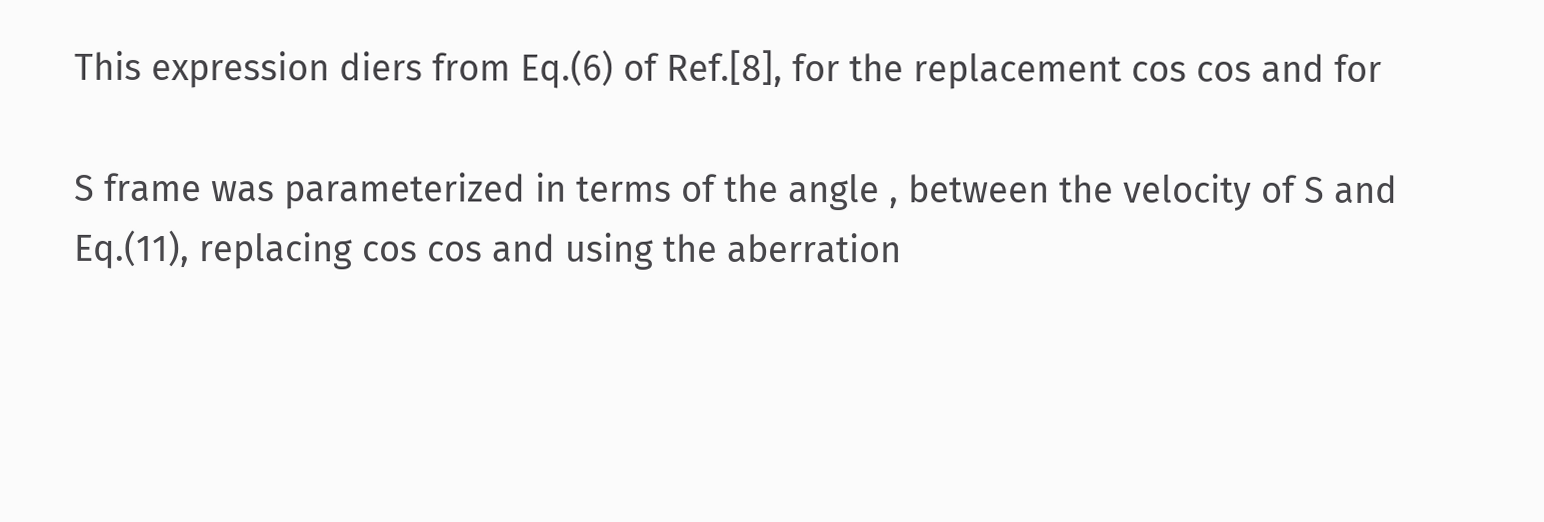This expression diers from Eq.(6) of Ref.[8], for the replacement cos cos and for

S frame was parameterized in terms of the angle , between the velocity of S and Eq.(11), replacing cos cos and using the aberration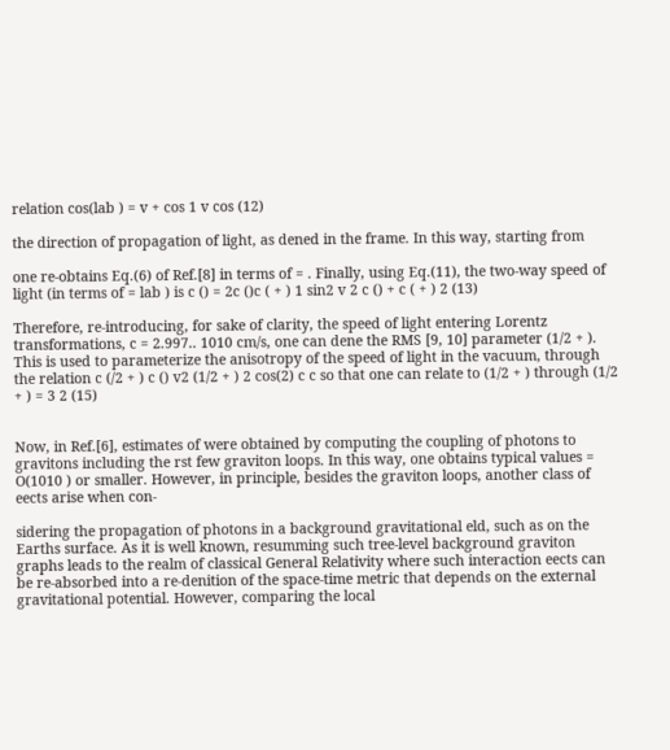relation cos(lab ) = v + cos 1 v cos (12)

the direction of propagation of light, as dened in the frame. In this way, starting from

one re-obtains Eq.(6) of Ref.[8] in terms of = . Finally, using Eq.(11), the two-way speed of light (in terms of = lab ) is c () = 2c ()c ( + ) 1 sin2 v 2 c () + c ( + ) 2 (13)

Therefore, re-introducing, for sake of clarity, the speed of light entering Lorentz transformations, c = 2.997.. 1010 cm/s, one can dene the RMS [9, 10] parameter (1/2 + ). This is used to parameterize the anisotropy of the speed of light in the vacuum, through the relation c (/2 + ) c () v2 (1/2 + ) 2 cos(2) c c so that one can relate to (1/2 + ) through (1/2 + ) = 3 2 (15)


Now, in Ref.[6], estimates of were obtained by computing the coupling of photons to gravitons including the rst few graviton loops. In this way, one obtains typical values = O(1010 ) or smaller. However, in principle, besides the graviton loops, another class of eects arise when con-

sidering the propagation of photons in a background gravitational eld, such as on the Earths surface. As it is well known, resumming such tree-level background graviton graphs leads to the realm of classical General Relativity where such interaction eects can be re-absorbed into a re-denition of the space-time metric that depends on the external gravitational potential. However, comparing the local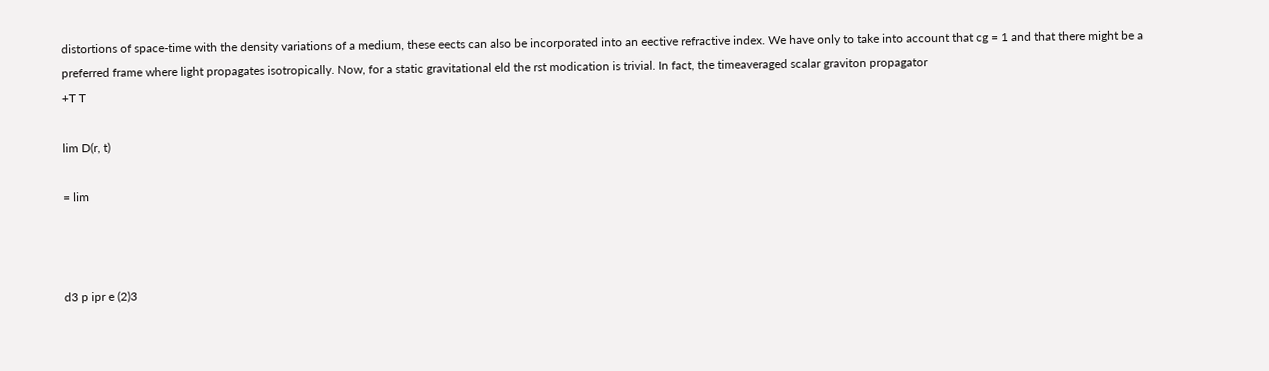distortions of space-time with the density variations of a medium, these eects can also be incorporated into an eective refractive index. We have only to take into account that cg = 1 and that there might be a preferred frame where light propagates isotropically. Now, for a static gravitational eld the rst modication is trivial. In fact, the timeaveraged scalar graviton propagator
+T T

lim D(r, t)

= lim



d3 p ipr e (2)3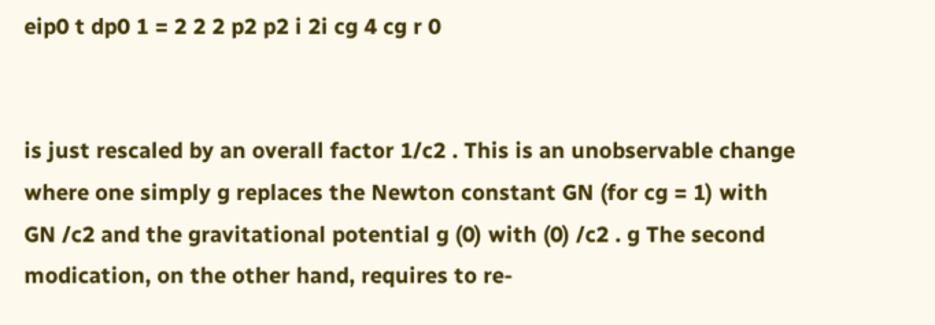eip0 t dp0 1 = 2 2 2 p2 p2 i 2i cg 4 cg r 0


is just rescaled by an overall factor 1/c2 . This is an unobservable change where one simply g replaces the Newton constant GN (for cg = 1) with GN /c2 and the gravitational potential g (0) with (0) /c2 . g The second modication, on the other hand, requires to re-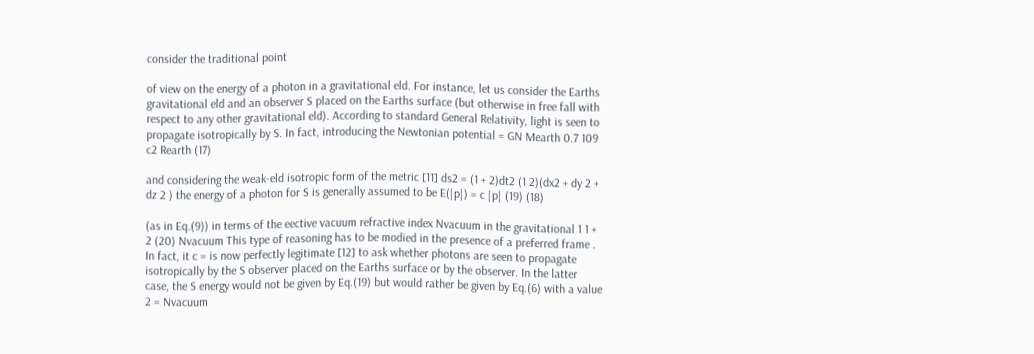consider the traditional point

of view on the energy of a photon in a gravitational eld. For instance, let us consider the Earths gravitational eld and an observer S placed on the Earths surface (but otherwise in free fall with respect to any other gravitational eld). According to standard General Relativity, light is seen to propagate isotropically by S. In fact, introducing the Newtonian potential = GN Mearth 0.7 109 c2 Rearth (17)

and considering the weak-eld isotropic form of the metric [11] ds2 = (1 + 2)dt2 (1 2)(dx2 + dy 2 + dz 2 ) the energy of a photon for S is generally assumed to be E(|p|) = c |p| (19) (18)

(as in Eq.(9)) in terms of the eective vacuum refractive index Nvacuum in the gravitational 1 1 + 2 (20) Nvacuum This type of reasoning has to be modied in the presence of a preferred frame . In fact, it c = is now perfectly legitimate [12] to ask whether photons are seen to propagate isotropically by the S observer placed on the Earths surface or by the observer. In the latter case, the S energy would not be given by Eq.(19) but would rather be given by Eq.(6) with a value
2 = Nvacuum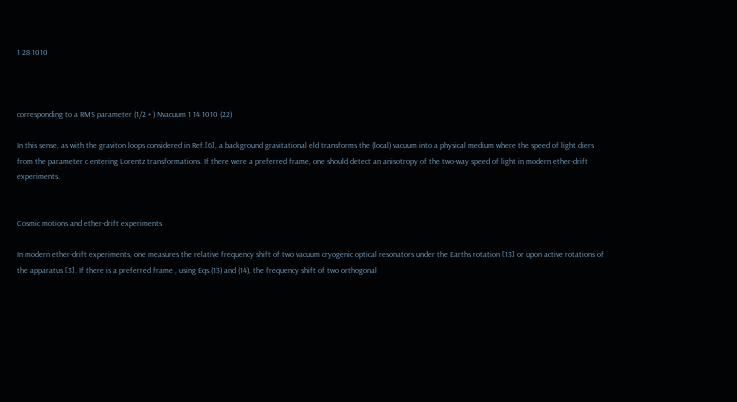1 28 1010



corresponding to a RMS parameter (1/2 + ) Nvacuum 1 14 1010 (22)

In this sense, as with the graviton loops considered in Ref.[6], a background gravitational eld transforms the (local) vacuum into a physical medium where the speed of light diers from the parameter c entering Lorentz transformations. If there were a preferred frame, one should detect an anisotropy of the two-way speed of light in modern ether-drift experiments.


Cosmic motions and ether-drift experiments

In modern ether-drift experiments, one measures the relative frequency shift of two vacuum cryogenic optical resonators under the Earths rotation [13] or upon active rotations of the apparatus [3]. If there is a preferred frame , using Eqs.(13) and (14), the frequency shift of two orthogonal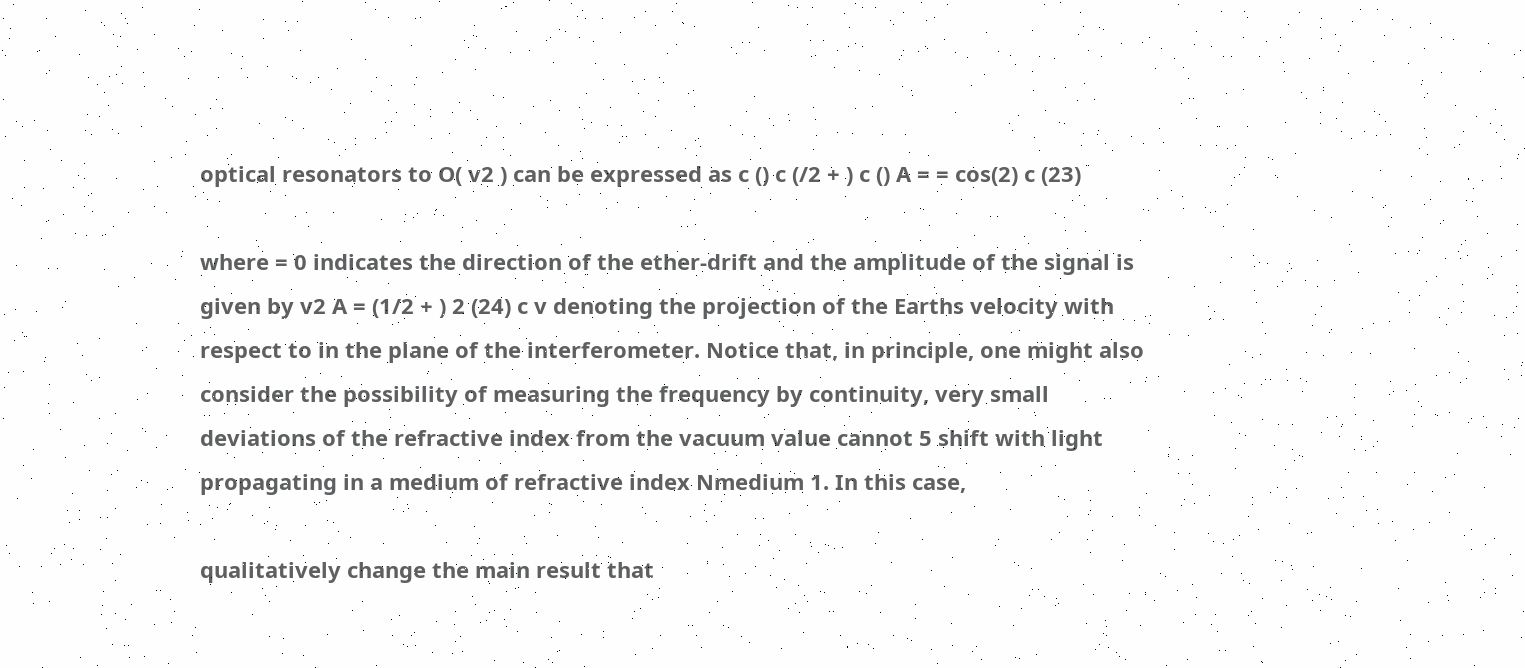optical resonators to O( v2 ) can be expressed as c () c (/2 + ) c () A = = cos(2) c (23)

where = 0 indicates the direction of the ether-drift and the amplitude of the signal is given by v2 A = (1/2 + ) 2 (24) c v denoting the projection of the Earths velocity with respect to in the plane of the interferometer. Notice that, in principle, one might also consider the possibility of measuring the frequency by continuity, very small deviations of the refractive index from the vacuum value cannot 5 shift with light propagating in a medium of refractive index Nmedium 1. In this case,

qualitatively change the main result that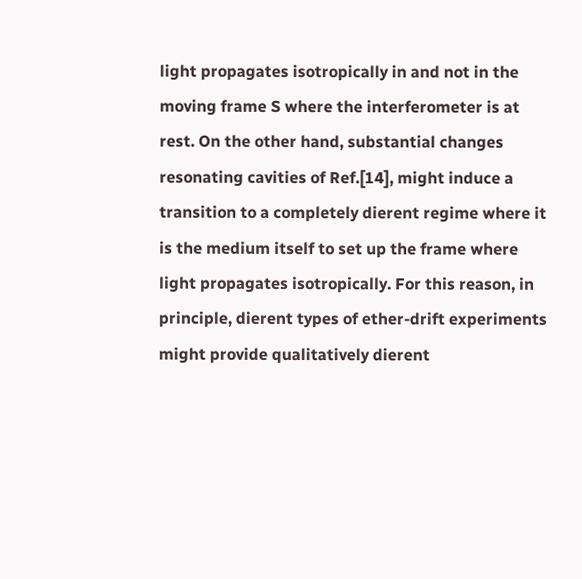light propagates isotropically in and not in the moving frame S where the interferometer is at rest. On the other hand, substantial changes resonating cavities of Ref.[14], might induce a transition to a completely dierent regime where it is the medium itself to set up the frame where light propagates isotropically. For this reason, in principle, dierent types of ether-drift experiments might provide qualitatively dierent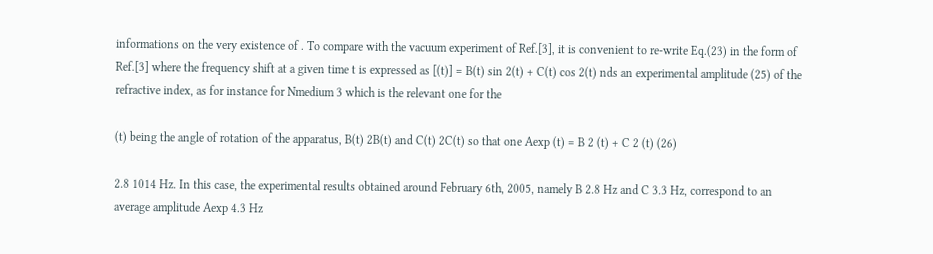informations on the very existence of . To compare with the vacuum experiment of Ref.[3], it is convenient to re-write Eq.(23) in the form of Ref.[3] where the frequency shift at a given time t is expressed as [(t)] = B(t) sin 2(t) + C(t) cos 2(t) nds an experimental amplitude (25) of the refractive index, as for instance for Nmedium 3 which is the relevant one for the

(t) being the angle of rotation of the apparatus, B(t) 2B(t) and C(t) 2C(t) so that one Aexp (t) = B 2 (t) + C 2 (t) (26)

2.8 1014 Hz. In this case, the experimental results obtained around February 6th, 2005, namely B 2.8 Hz and C 3.3 Hz, correspond to an average amplitude Aexp 4.3 Hz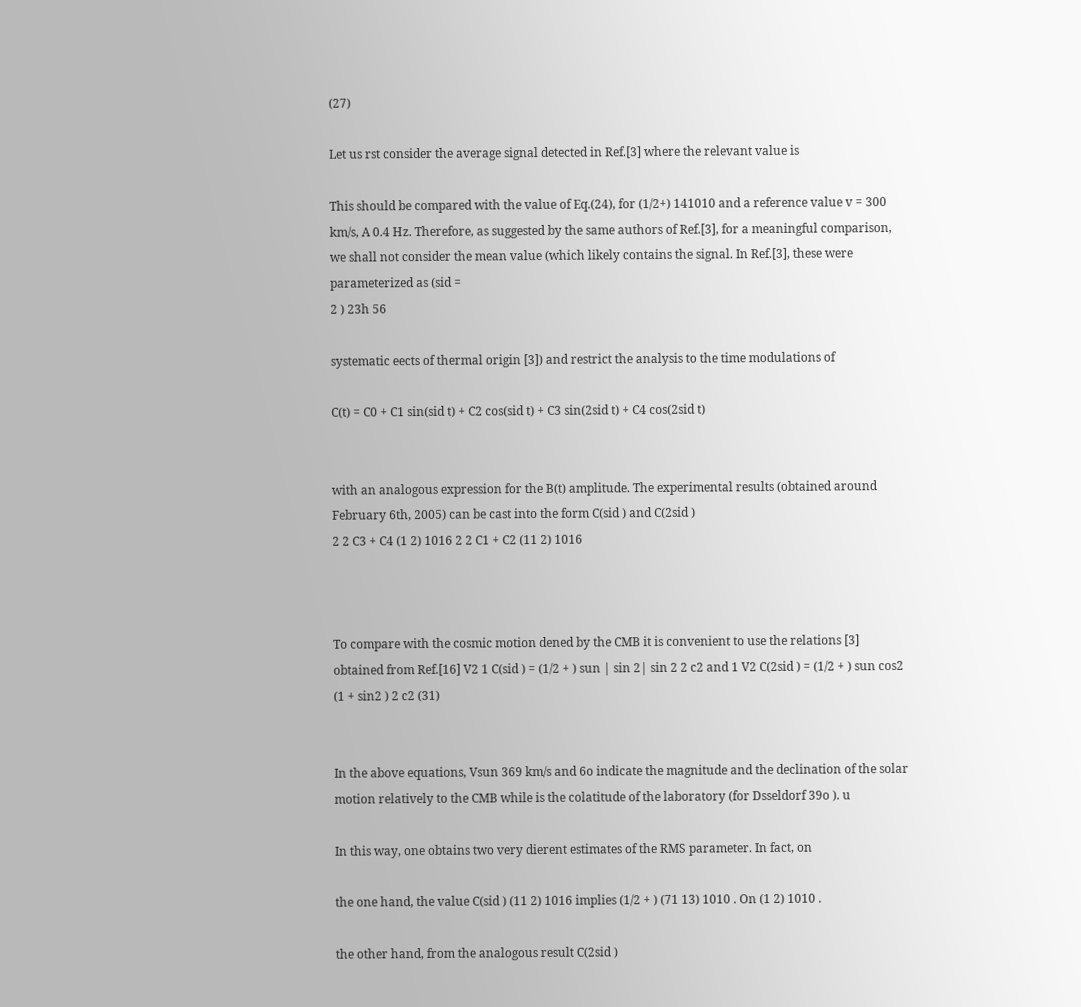(27)

Let us rst consider the average signal detected in Ref.[3] where the relevant value is

This should be compared with the value of Eq.(24), for (1/2+) 141010 and a reference value v = 300 km/s, A 0.4 Hz. Therefore, as suggested by the same authors of Ref.[3], for a meaningful comparison, we shall not consider the mean value (which likely contains the signal. In Ref.[3], these were parameterized as (sid =
2 ) 23h 56

systematic eects of thermal origin [3]) and restrict the analysis to the time modulations of

C(t) = C0 + C1 sin(sid t) + C2 cos(sid t) + C3 sin(2sid t) + C4 cos(2sid t)


with an analogous expression for the B(t) amplitude. The experimental results (obtained around February 6th, 2005) can be cast into the form C(sid ) and C(2sid )
2 2 C3 + C4 (1 2) 1016 2 2 C1 + C2 (11 2) 1016



To compare with the cosmic motion dened by the CMB it is convenient to use the relations [3] obtained from Ref.[16] V2 1 C(sid ) = (1/2 + ) sun | sin 2| sin 2 2 c2 and 1 V2 C(2sid ) = (1/2 + ) sun cos2 (1 + sin2 ) 2 c2 (31)


In the above equations, Vsun 369 km/s and 6o indicate the magnitude and the declination of the solar motion relatively to the CMB while is the colatitude of the laboratory (for Dsseldorf 39o ). u

In this way, one obtains two very dierent estimates of the RMS parameter. In fact, on

the one hand, the value C(sid ) (11 2) 1016 implies (1/2 + ) (71 13) 1010 . On (1 2) 1010 .

the other hand, from the analogous result C(2sid )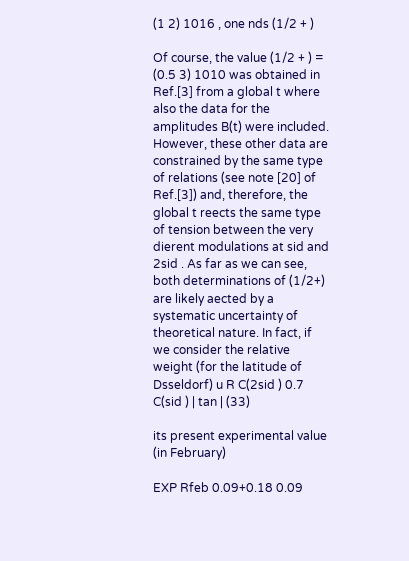(1 2) 1016 , one nds (1/2 + )

Of course, the value (1/2 + ) = (0.5 3) 1010 was obtained in Ref.[3] from a global t where also the data for the amplitudes B(t) were included. However, these other data are constrained by the same type of relations (see note [20] of Ref.[3]) and, therefore, the global t reects the same type of tension between the very dierent modulations at sid and 2sid . As far as we can see, both determinations of (1/2+) are likely aected by a systematic uncertainty of theoretical nature. In fact, if we consider the relative weight (for the latitude of Dsseldorf) u R C(2sid ) 0.7 C(sid ) | tan | (33)

its present experimental value (in February)

EXP Rfeb 0.09+0.18 0.09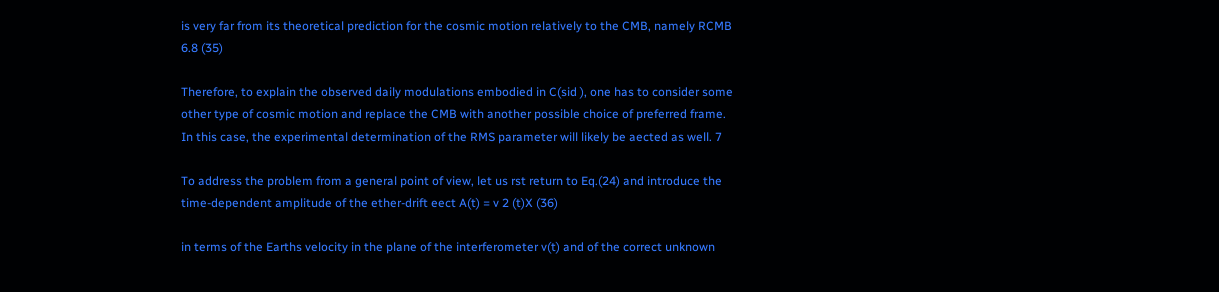is very far from its theoretical prediction for the cosmic motion relatively to the CMB, namely RCMB 6.8 (35)

Therefore, to explain the observed daily modulations embodied in C(sid ), one has to consider some other type of cosmic motion and replace the CMB with another possible choice of preferred frame. In this case, the experimental determination of the RMS parameter will likely be aected as well. 7

To address the problem from a general point of view, let us rst return to Eq.(24) and introduce the time-dependent amplitude of the ether-drift eect A(t) = v 2 (t)X (36)

in terms of the Earths velocity in the plane of the interferometer v(t) and of the correct unknown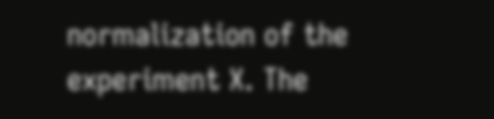normalization of the experiment X. The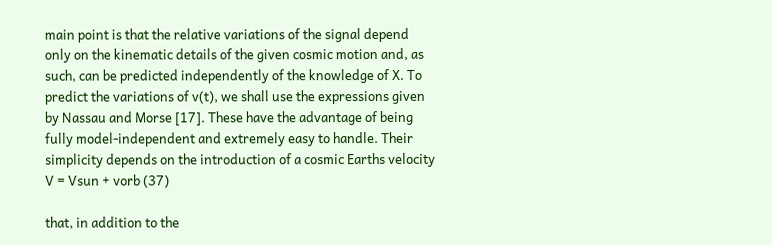main point is that the relative variations of the signal depend only on the kinematic details of the given cosmic motion and, as such, can be predicted independently of the knowledge of X. To predict the variations of v(t), we shall use the expressions given by Nassau and Morse [17]. These have the advantage of being fully model-independent and extremely easy to handle. Their simplicity depends on the introduction of a cosmic Earths velocity V = Vsun + vorb (37)

that, in addition to the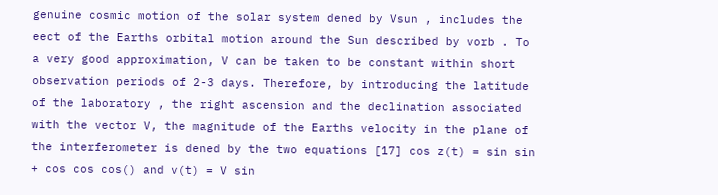genuine cosmic motion of the solar system dened by Vsun , includes the eect of the Earths orbital motion around the Sun described by vorb . To a very good approximation, V can be taken to be constant within short observation periods of 2-3 days. Therefore, by introducing the latitude of the laboratory , the right ascension and the declination associated with the vector V, the magnitude of the Earths velocity in the plane of the interferometer is dened by the two equations [17] cos z(t) = sin sin + cos cos cos() and v(t) = V sin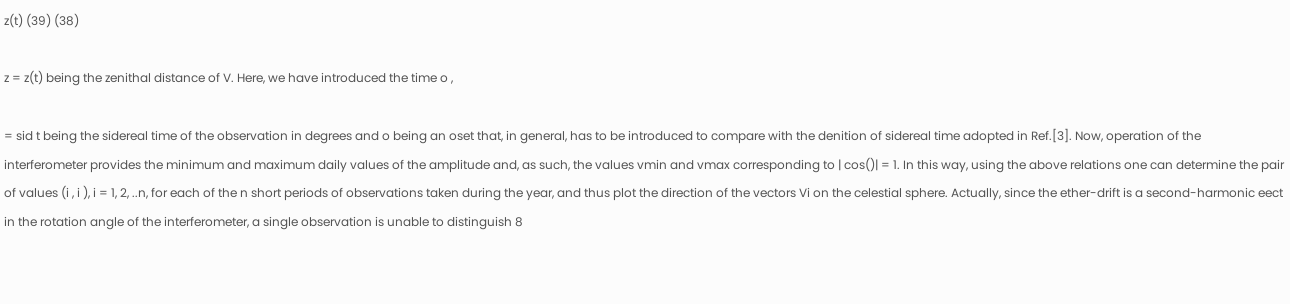z(t) (39) (38)

z = z(t) being the zenithal distance of V. Here, we have introduced the time o ,

= sid t being the sidereal time of the observation in degrees and o being an oset that, in general, has to be introduced to compare with the denition of sidereal time adopted in Ref.[3]. Now, operation of the interferometer provides the minimum and maximum daily values of the amplitude and, as such, the values vmin and vmax corresponding to | cos()| = 1. In this way, using the above relations one can determine the pair of values (i , i ), i = 1, 2, ..n, for each of the n short periods of observations taken during the year, and thus plot the direction of the vectors Vi on the celestial sphere. Actually, since the ether-drift is a second-harmonic eect in the rotation angle of the interferometer, a single observation is unable to distinguish 8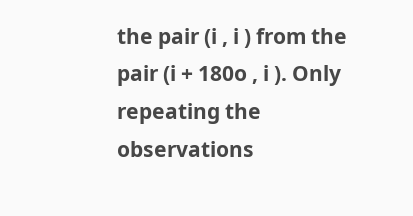the pair (i , i ) from the pair (i + 180o , i ). Only repeating the observations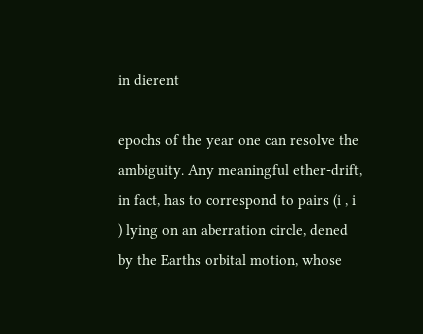in dierent

epochs of the year one can resolve the ambiguity. Any meaningful ether-drift, in fact, has to correspond to pairs (i , i ) lying on an aberration circle, dened by the Earths orbital motion, whose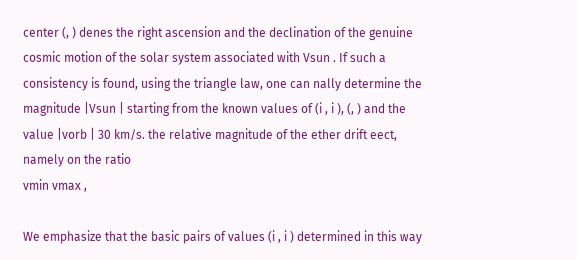center (, ) denes the right ascension and the declination of the genuine cosmic motion of the solar system associated with Vsun . If such a consistency is found, using the triangle law, one can nally determine the magnitude |Vsun | starting from the known values of (i , i ), (, ) and the value |vorb | 30 km/s. the relative magnitude of the ether drift eect, namely on the ratio
vmin vmax ,

We emphasize that the basic pairs of values (i , i ) determined in this way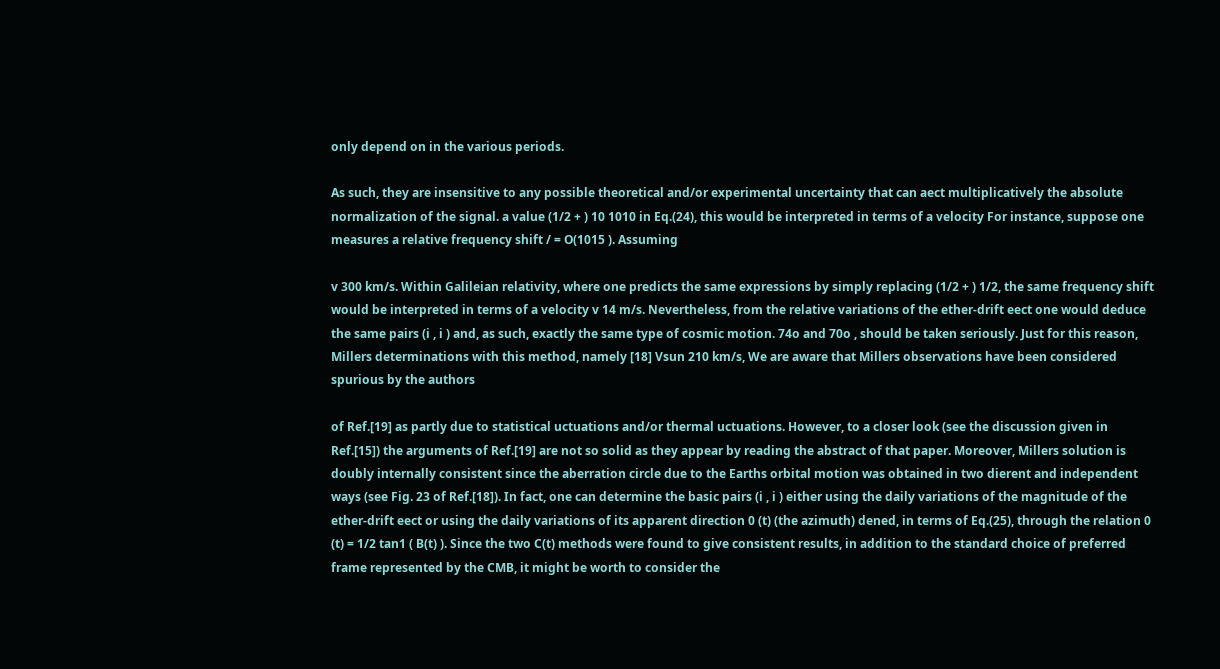only depend on in the various periods.

As such, they are insensitive to any possible theoretical and/or experimental uncertainty that can aect multiplicatively the absolute normalization of the signal. a value (1/2 + ) 10 1010 in Eq.(24), this would be interpreted in terms of a velocity For instance, suppose one measures a relative frequency shift / = O(1015 ). Assuming

v 300 km/s. Within Galileian relativity, where one predicts the same expressions by simply replacing (1/2 + ) 1/2, the same frequency shift would be interpreted in terms of a velocity v 14 m/s. Nevertheless, from the relative variations of the ether-drift eect one would deduce the same pairs (i , i ) and, as such, exactly the same type of cosmic motion. 74o and 70o , should be taken seriously. Just for this reason, Millers determinations with this method, namely [18] Vsun 210 km/s, We are aware that Millers observations have been considered spurious by the authors

of Ref.[19] as partly due to statistical uctuations and/or thermal uctuations. However, to a closer look (see the discussion given in Ref.[15]) the arguments of Ref.[19] are not so solid as they appear by reading the abstract of that paper. Moreover, Millers solution is doubly internally consistent since the aberration circle due to the Earths orbital motion was obtained in two dierent and independent ways (see Fig. 23 of Ref.[18]). In fact, one can determine the basic pairs (i , i ) either using the daily variations of the magnitude of the ether-drift eect or using the daily variations of its apparent direction 0 (t) (the azimuth) dened, in terms of Eq.(25), through the relation 0 (t) = 1/2 tan1 ( B(t) ). Since the two C(t) methods were found to give consistent results, in addition to the standard choice of preferred frame represented by the CMB, it might be worth to consider the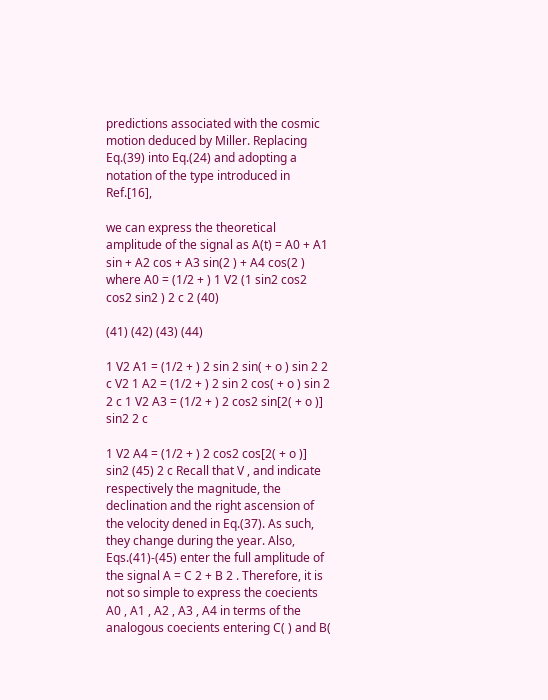predictions associated with the cosmic motion deduced by Miller. Replacing Eq.(39) into Eq.(24) and adopting a notation of the type introduced in Ref.[16],

we can express the theoretical amplitude of the signal as A(t) = A0 + A1 sin + A2 cos + A3 sin(2 ) + A4 cos(2 ) where A0 = (1/2 + ) 1 V2 (1 sin2 cos2 cos2 sin2 ) 2 c 2 (40)

(41) (42) (43) (44)

1 V2 A1 = (1/2 + ) 2 sin 2 sin( + o ) sin 2 2 c V2 1 A2 = (1/2 + ) 2 sin 2 cos( + o ) sin 2 2 c 1 V2 A3 = (1/2 + ) 2 cos2 sin[2( + o )] sin2 2 c

1 V2 A4 = (1/2 + ) 2 cos2 cos[2( + o )] sin2 (45) 2 c Recall that V , and indicate respectively the magnitude, the declination and the right ascension of the velocity dened in Eq.(37). As such, they change during the year. Also, Eqs.(41)-(45) enter the full amplitude of the signal A = C 2 + B 2 . Therefore, it is not so simple to express the coecients A0 , A1 , A2 , A3 , A4 in terms of the analogous coecients entering C( ) and B(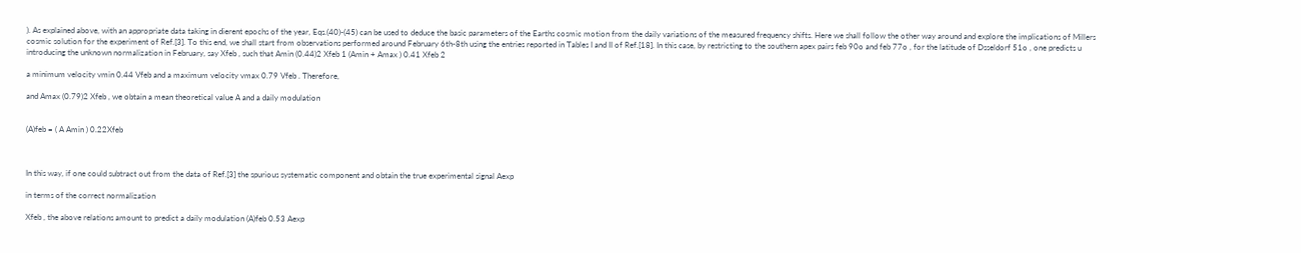). As explained above, with an appropriate data taking in dierent epochs of the year, Eqs.(40)-(45) can be used to deduce the basic parameters of the Earths cosmic motion from the daily variations of the measured frequency shifts. Here we shall follow the other way around and explore the implications of Millers cosmic solution for the experiment of Ref.[3]. To this end, we shall start from observations performed around February 6th-8th using the entries reported in Tables I and II of Ref.[18]. In this case, by restricting to the southern apex pairs feb 90o and feb 77o , for the latitude of Dsseldorf 51o , one predicts u introducing the unknown normalization in February, say Xfeb , such that Amin (0.44)2 Xfeb 1 (Amin + Amax ) 0.41 Xfeb 2

a minimum velocity vmin 0.44 Vfeb and a maximum velocity vmax 0.79 Vfeb . Therefore,

and Amax (0.79)2 Xfeb , we obtain a mean theoretical value A and a daily modulation


(A)feb = ( A Amin ) 0.22Xfeb



In this way, if one could subtract out from the data of Ref.[3] the spurious systematic component and obtain the true experimental signal Aexp

in terms of the correct normalization

Xfeb , the above relations amount to predict a daily modulation (A)feb 0.53 Aexp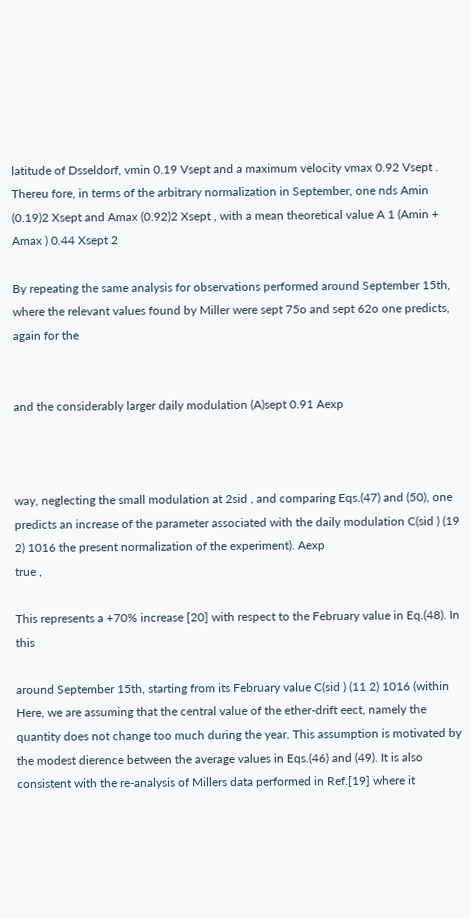latitude of Dsseldorf, vmin 0.19 Vsept and a maximum velocity vmax 0.92 Vsept . Thereu fore, in terms of the arbitrary normalization in September, one nds Amin (0.19)2 Xsept and Amax (0.92)2 Xsept , with a mean theoretical value A 1 (Amin + Amax ) 0.44 Xsept 2

By repeating the same analysis for observations performed around September 15th, where the relevant values found by Miller were sept 75o and sept 62o one predicts, again for the


and the considerably larger daily modulation (A)sept 0.91 Aexp



way, neglecting the small modulation at 2sid , and comparing Eqs.(47) and (50), one predicts an increase of the parameter associated with the daily modulation C(sid ) (19 2) 1016 the present normalization of the experiment). Aexp
true ,

This represents a +70% increase [20] with respect to the February value in Eq.(48). In this

around September 15th, starting from its February value C(sid ) (11 2) 1016 (within Here, we are assuming that the central value of the ether-drift eect, namely the quantity does not change too much during the year. This assumption is motivated by the modest dierence between the average values in Eqs.(46) and (49). It is also consistent with the re-analysis of Millers data performed in Ref.[19] where it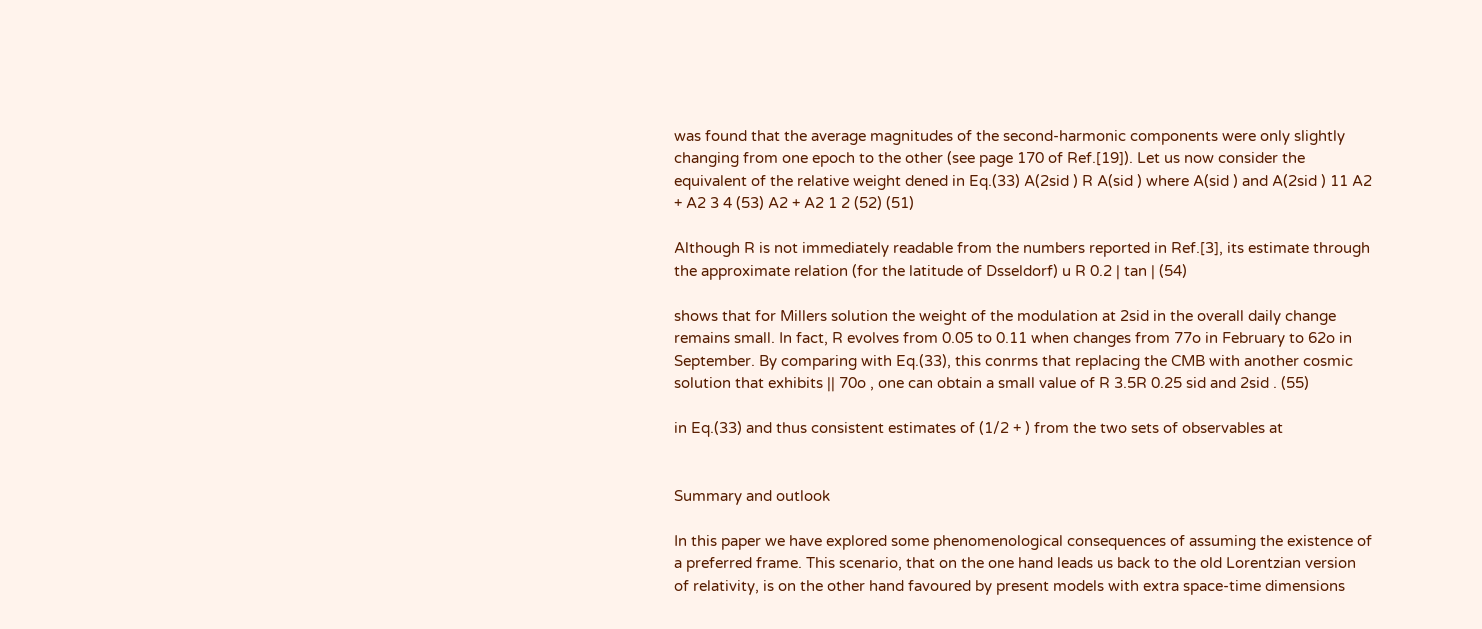was found that the average magnitudes of the second-harmonic components were only slightly changing from one epoch to the other (see page 170 of Ref.[19]). Let us now consider the equivalent of the relative weight dened in Eq.(33) A(2sid ) R A(sid ) where A(sid ) and A(2sid ) 11 A2 + A2 3 4 (53) A2 + A2 1 2 (52) (51)

Although R is not immediately readable from the numbers reported in Ref.[3], its estimate through the approximate relation (for the latitude of Dsseldorf) u R 0.2 | tan | (54)

shows that for Millers solution the weight of the modulation at 2sid in the overall daily change remains small. In fact, R evolves from 0.05 to 0.11 when changes from 77o in February to 62o in September. By comparing with Eq.(33), this conrms that replacing the CMB with another cosmic solution that exhibits || 70o , one can obtain a small value of R 3.5R 0.25 sid and 2sid . (55)

in Eq.(33) and thus consistent estimates of (1/2 + ) from the two sets of observables at


Summary and outlook

In this paper we have explored some phenomenological consequences of assuming the existence of a preferred frame. This scenario, that on the one hand leads us back to the old Lorentzian version of relativity, is on the other hand favoured by present models with extra space-time dimensions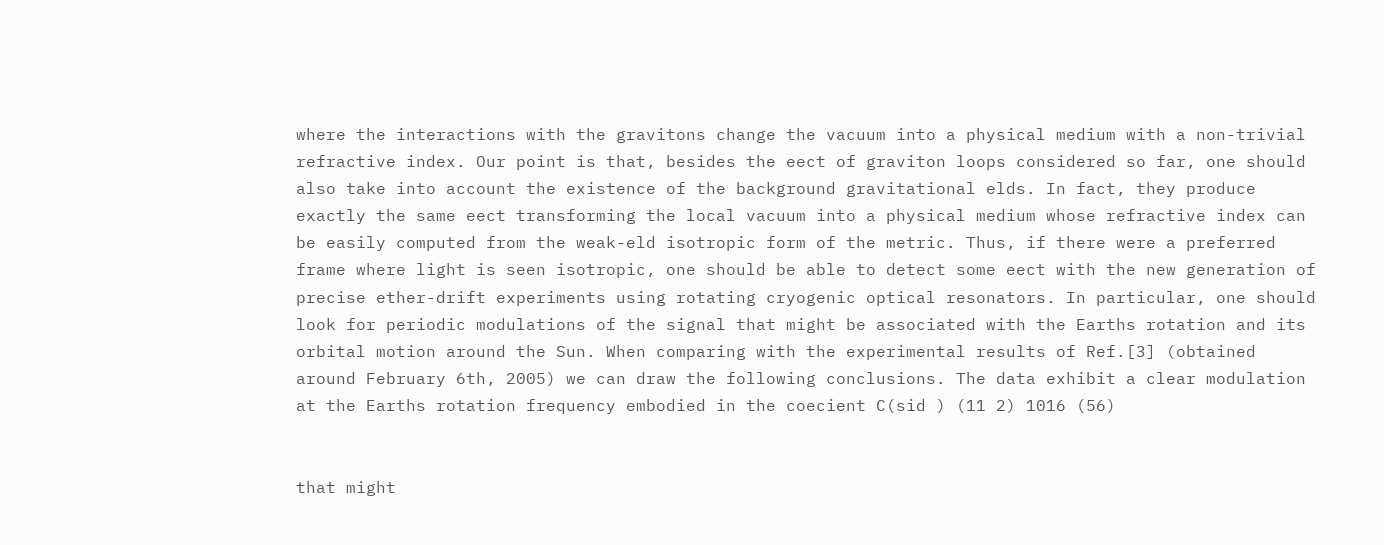where the interactions with the gravitons change the vacuum into a physical medium with a non-trivial refractive index. Our point is that, besides the eect of graviton loops considered so far, one should also take into account the existence of the background gravitational elds. In fact, they produce exactly the same eect transforming the local vacuum into a physical medium whose refractive index can be easily computed from the weak-eld isotropic form of the metric. Thus, if there were a preferred frame where light is seen isotropic, one should be able to detect some eect with the new generation of precise ether-drift experiments using rotating cryogenic optical resonators. In particular, one should look for periodic modulations of the signal that might be associated with the Earths rotation and its orbital motion around the Sun. When comparing with the experimental results of Ref.[3] (obtained around February 6th, 2005) we can draw the following conclusions. The data exhibit a clear modulation at the Earths rotation frequency embodied in the coecient C(sid ) (11 2) 1016 (56)


that might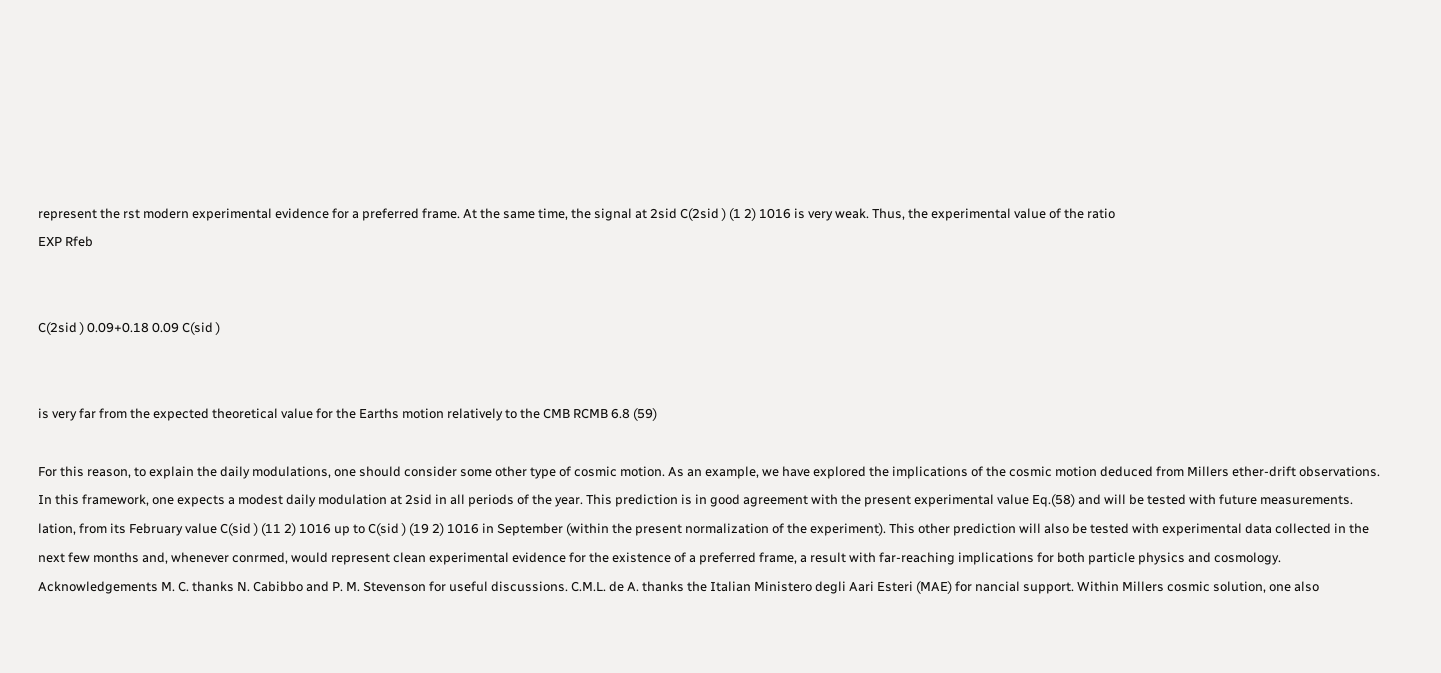represent the rst modern experimental evidence for a preferred frame. At the same time, the signal at 2sid C(2sid ) (1 2) 1016 is very weak. Thus, the experimental value of the ratio
EXP Rfeb


C(2sid ) 0.09+0.18 0.09 C(sid )


is very far from the expected theoretical value for the Earths motion relatively to the CMB RCMB 6.8 (59)

For this reason, to explain the daily modulations, one should consider some other type of cosmic motion. As an example, we have explored the implications of the cosmic motion deduced from Millers ether-drift observations. In this framework, one expects a modest daily modulation at 2sid in all periods of the year. This prediction is in good agreement with the present experimental value Eq.(58) and will be tested with future measurements. lation, from its February value C(sid ) (11 2) 1016 up to C(sid ) (19 2) 1016 in September (within the present normalization of the experiment). This other prediction will also be tested with experimental data collected in the next few months and, whenever conrmed, would represent clean experimental evidence for the existence of a preferred frame, a result with far-reaching implications for both particle physics and cosmology. Acknowledgements M. C. thanks N. Cabibbo and P. M. Stevenson for useful discussions. C.M.L. de A. thanks the Italian Ministero degli Aari Esteri (MAE) for nancial support. Within Millers cosmic solution, one also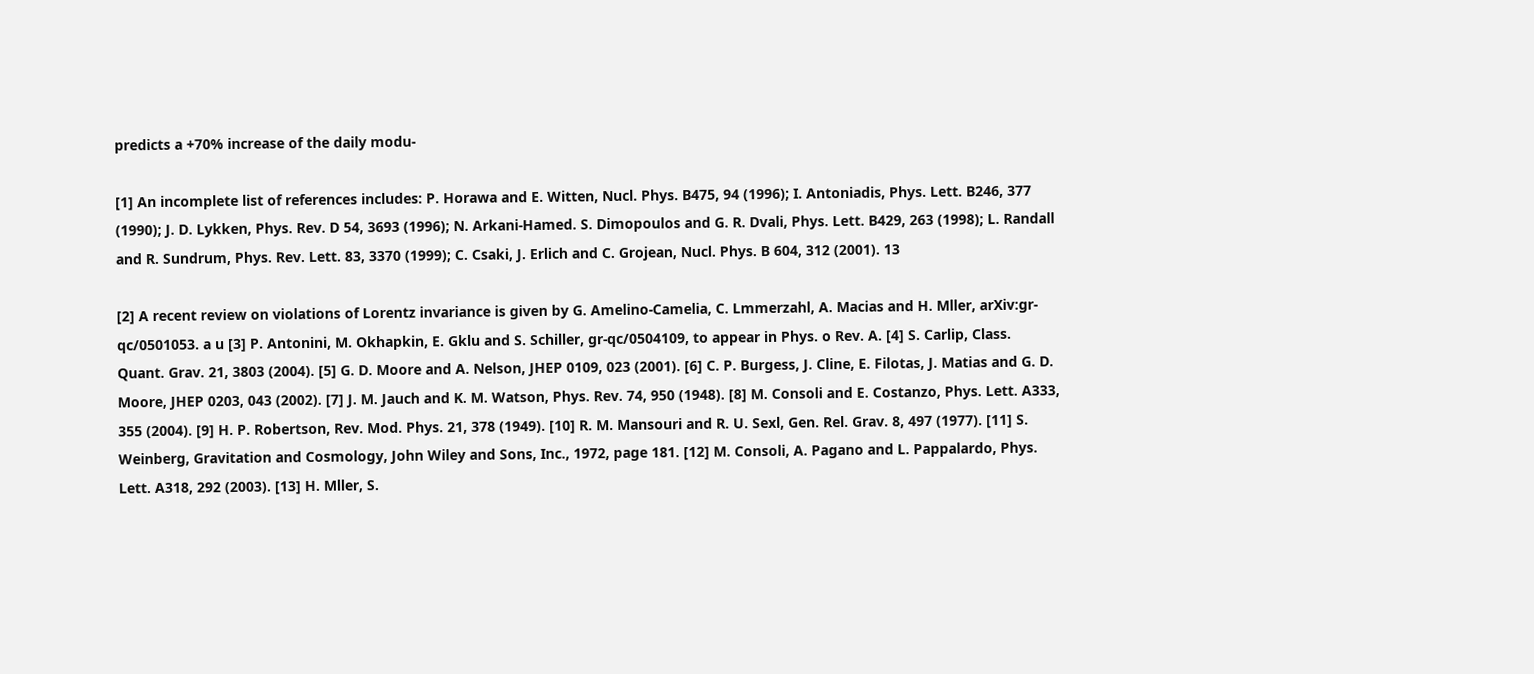predicts a +70% increase of the daily modu-

[1] An incomplete list of references includes: P. Horawa and E. Witten, Nucl. Phys. B475, 94 (1996); I. Antoniadis, Phys. Lett. B246, 377 (1990); J. D. Lykken, Phys. Rev. D 54, 3693 (1996); N. Arkani-Hamed. S. Dimopoulos and G. R. Dvali, Phys. Lett. B429, 263 (1998); L. Randall and R. Sundrum, Phys. Rev. Lett. 83, 3370 (1999); C. Csaki, J. Erlich and C. Grojean, Nucl. Phys. B 604, 312 (2001). 13

[2] A recent review on violations of Lorentz invariance is given by G. Amelino-Camelia, C. Lmmerzahl, A. Macias and H. Mller, arXiv:gr-qc/0501053. a u [3] P. Antonini, M. Okhapkin, E. Gklu and S. Schiller, gr-qc/0504109, to appear in Phys. o Rev. A. [4] S. Carlip, Class. Quant. Grav. 21, 3803 (2004). [5] G. D. Moore and A. Nelson, JHEP 0109, 023 (2001). [6] C. P. Burgess, J. Cline, E. Filotas, J. Matias and G. D. Moore, JHEP 0203, 043 (2002). [7] J. M. Jauch and K. M. Watson, Phys. Rev. 74, 950 (1948). [8] M. Consoli and E. Costanzo, Phys. Lett. A333, 355 (2004). [9] H. P. Robertson, Rev. Mod. Phys. 21, 378 (1949). [10] R. M. Mansouri and R. U. Sexl, Gen. Rel. Grav. 8, 497 (1977). [11] S. Weinberg, Gravitation and Cosmology, John Wiley and Sons, Inc., 1972, page 181. [12] M. Consoli, A. Pagano and L. Pappalardo, Phys. Lett. A318, 292 (2003). [13] H. Mller, S.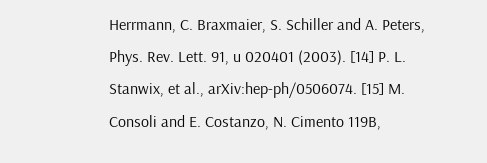Herrmann, C. Braxmaier, S. Schiller and A. Peters, Phys. Rev. Lett. 91, u 020401 (2003). [14] P. L. Stanwix, et al., arXiv:hep-ph/0506074. [15] M. Consoli and E. Costanzo, N. Cimento 119B,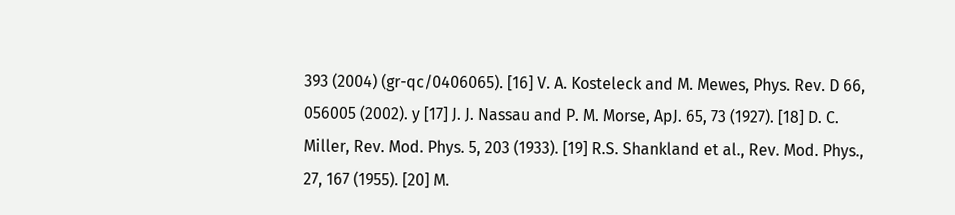393 (2004) (gr-qc/0406065). [16] V. A. Kosteleck and M. Mewes, Phys. Rev. D 66, 056005 (2002). y [17] J. J. Nassau and P. M. Morse, ApJ. 65, 73 (1927). [18] D. C. Miller, Rev. Mod. Phys. 5, 203 (1933). [19] R.S. Shankland et al., Rev. Mod. Phys., 27, 167 (1955). [20] M.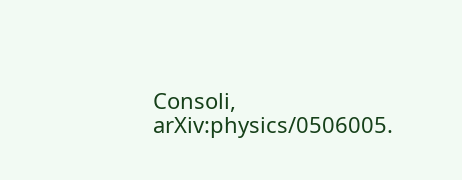Consoli, arXiv:physics/0506005.